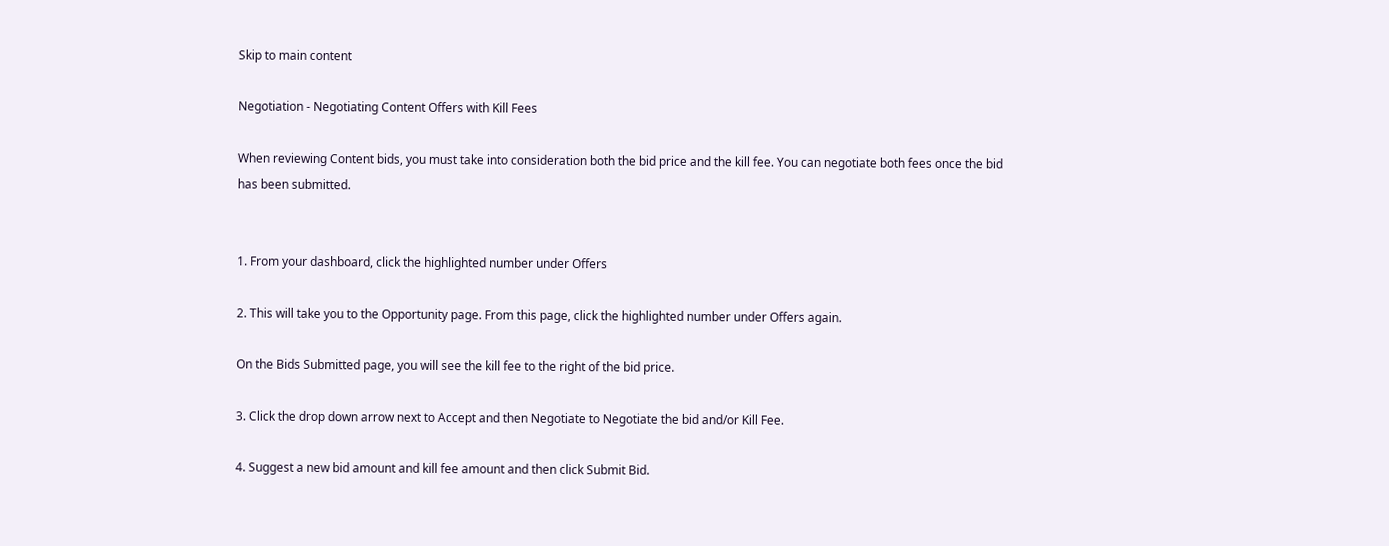Skip to main content

Negotiation - Negotiating Content Offers with Kill Fees

When reviewing Content bids, you must take into consideration both the bid price and the kill fee. You can negotiate both fees once the bid has been submitted.


1. From your dashboard, click the highlighted number under Offers

2. This will take you to the Opportunity page. From this page, click the highlighted number under Offers again.

On the Bids Submitted page, you will see the kill fee to the right of the bid price.

3. Click the drop down arrow next to Accept and then Negotiate to Negotiate the bid and/or Kill Fee.

4. Suggest a new bid amount and kill fee amount and then click Submit Bid.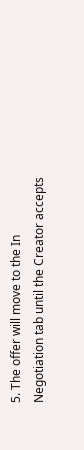5. The offer will move to the In Negotiation tab until the Creator accepts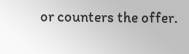or counters the offer.